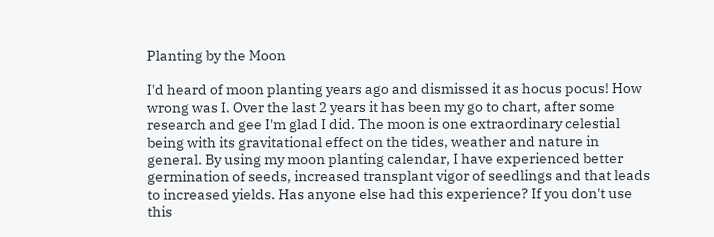Planting by the Moon

I'd heard of moon planting years ago and dismissed it as hocus pocus! How wrong was I. Over the last 2 years it has been my go to chart, after some research and gee I'm glad I did. The moon is one extraordinary celestial being with its gravitational effect on the tides, weather and nature in general. By using my moon planting calendar, I have experienced better germination of seeds, increased transplant vigor of seedlings and that leads to increased yields. Has anyone else had this experience? If you don't use this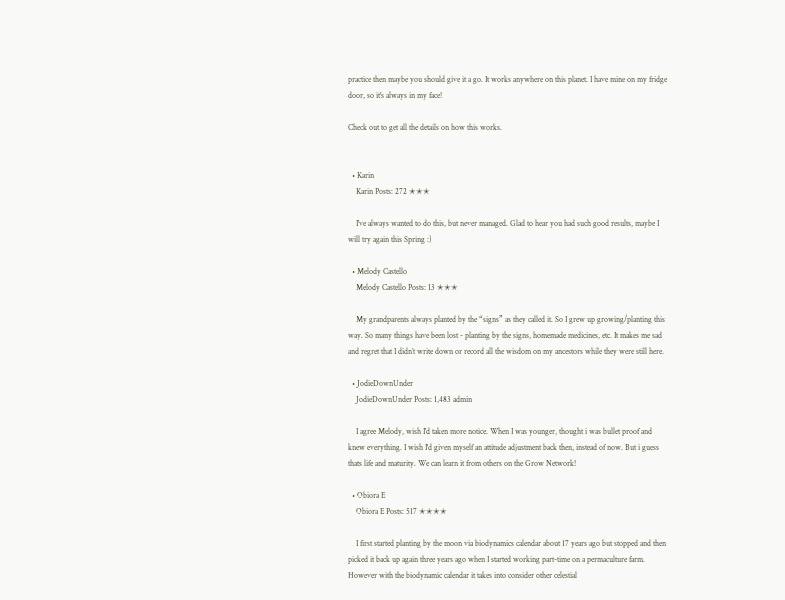practice then maybe you should give it a go. It works anywhere on this planet. I have mine on my fridge door, so it's always in my face!

Check out to get all the details on how this works.


  • Karin
    Karin Posts: 272 ✭✭✭

    I've always wanted to do this, but never managed. Glad to hear you had such good results, maybe I will try again this Spring :)

  • Melody Castello
    Melody Castello Posts: 13 ✭✭✭

    My grandparents always planted by the “signs” as they called it. So I grew up growing/planting this way. So many things have been lost - planting by the signs, homemade medicines, etc. It makes me sad and regret that I didn’t write down or record all the wisdom on my ancestors while they were still here.

  • JodieDownUnder
    JodieDownUnder Posts: 1,483 admin

    I agree Melody, wish I'd taken more notice. When I was younger, thought i was bullet proof and knew everything. I wish I'd given myself an attitude adjustment back then, instead of now. But i guess thats life and maturity. We can learn it from others on the Grow Network!

  • Obiora E
    Obiora E Posts: 517 ✭✭✭✭

    I first started planting by the moon via biodynamics calendar about 17 years ago but stopped and then picked it back up again three years ago when I started working part-time on a permaculture farm. However with the biodynamic calendar it takes into consider other celestial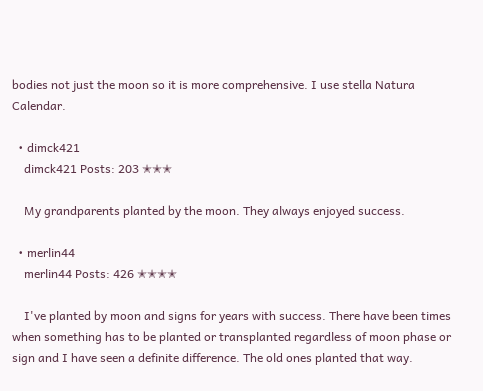bodies not just the moon so it is more comprehensive. I use stella Natura Calendar.

  • dimck421
    dimck421 Posts: 203 ✭✭✭

    My grandparents planted by the moon. They always enjoyed success.

  • merlin44
    merlin44 Posts: 426 ✭✭✭✭

    I've planted by moon and signs for years with success. There have been times when something has to be planted or transplanted regardless of moon phase or sign and I have seen a definite difference. The old ones planted that way.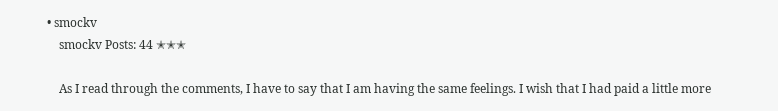• smockv
    smockv Posts: 44 ✭✭✭

    As I read through the comments, I have to say that I am having the same feelings. I wish that I had paid a little more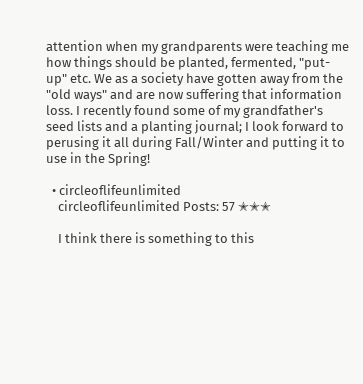attention when my grandparents were teaching me how things should be planted, fermented, "put-up" etc. We as a society have gotten away from the "old ways" and are now suffering that information loss. I recently found some of my grandfather's seed lists and a planting journal; I look forward to perusing it all during Fall/Winter and putting it to use in the Spring!

  • circleoflifeunlimited
    circleoflifeunlimited Posts: 57 ✭✭✭

    I think there is something to this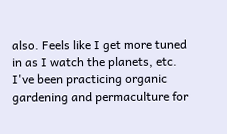also. Feels like I get more tuned in as I watch the planets, etc. I've been practicing organic gardening and permaculture for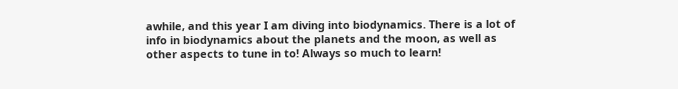awhile, and this year I am diving into biodynamics. There is a lot of info in biodynamics about the planets and the moon, as well as other aspects to tune in to! Always so much to learn!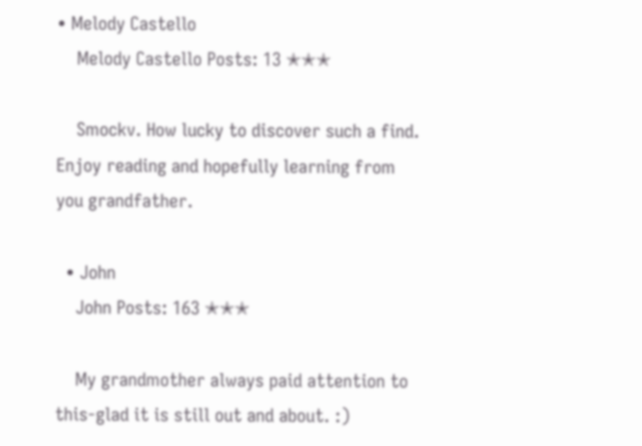• Melody Castello
    Melody Castello Posts: 13 ✭✭✭

    Smockv. How lucky to discover such a find. Enjoy reading and hopefully learning from you grandfather.

  • John
    John Posts: 163 ✭✭✭

    My grandmother always paid attention to this-glad it is still out and about. :)